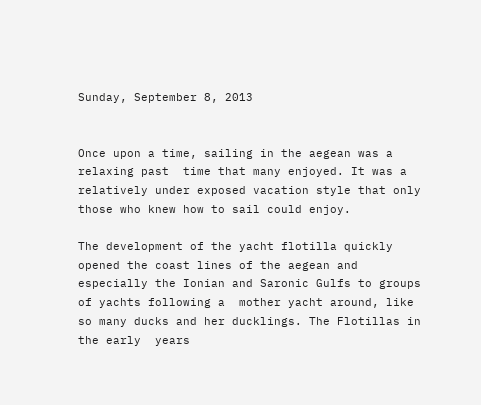Sunday, September 8, 2013


Once upon a time, sailing in the aegean was a relaxing past  time that many enjoyed. It was a relatively under exposed vacation style that only those who knew how to sail could enjoy.

The development of the yacht flotilla quickly opened the coast lines of the aegean and especially the Ionian and Saronic Gulfs to groups  of yachts following a  mother yacht around, like so many ducks and her ducklings. The Flotillas in the early  years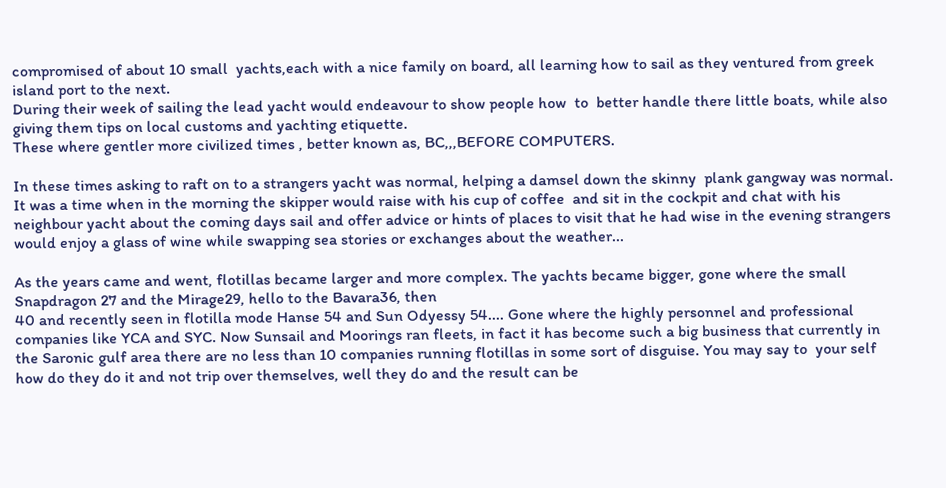compromised of about 10 small  yachts,each with a nice family on board, all learning how to sail as they ventured from greek island port to the next.
During their week of sailing the lead yacht would endeavour to show people how  to  better handle there little boats, while also giving them tips on local customs and yachting etiquette.
These where gentler more civilized times , better known as, BC,,,BEFORE COMPUTERS.

In these times asking to raft on to a strangers yacht was normal, helping a damsel down the skinny  plank gangway was normal. It was a time when in the morning the skipper would raise with his cup of coffee  and sit in the cockpit and chat with his neighbour yacht about the coming days sail and offer advice or hints of places to visit that he had wise in the evening strangers would enjoy a glass of wine while swapping sea stories or exchanges about the weather...

As the years came and went, flotillas became larger and more complex. The yachts became bigger, gone where the small Snapdragon 27 and the Mirage29, hello to the Bavara36, then
40 and recently seen in flotilla mode Hanse 54 and Sun Odyessy 54.... Gone where the highly personnel and professional companies like YCA and SYC. Now Sunsail and Moorings ran fleets, in fact it has become such a big business that currently in the Saronic gulf area there are no less than 10 companies running flotillas in some sort of disguise. You may say to  your self how do they do it and not trip over themselves, well they do and the result can be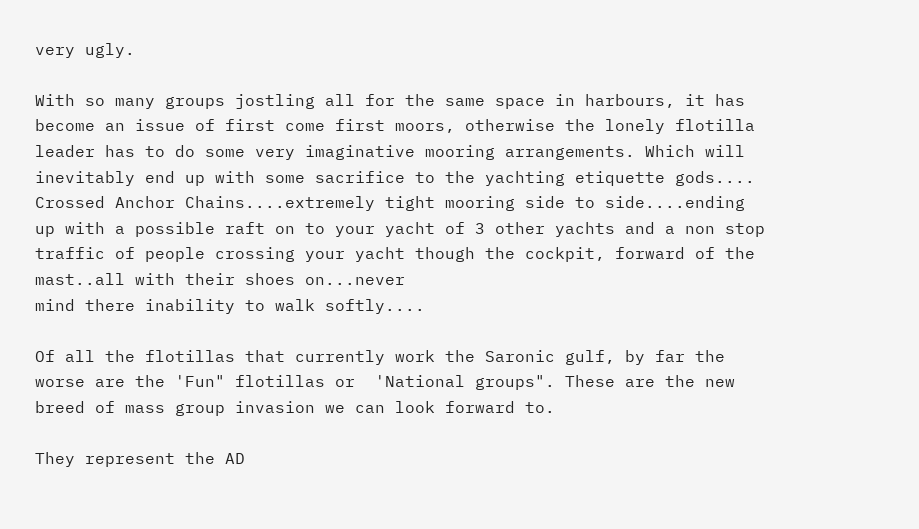very ugly.

With so many groups jostling all for the same space in harbours, it has become an issue of first come first moors, otherwise the lonely flotilla leader has to do some very imaginative mooring arrangements. Which will inevitably end up with some sacrifice to the yachting etiquette gods.... Crossed Anchor Chains....extremely tight mooring side to side....ending up with a possible raft on to your yacht of 3 other yachts and a non stop traffic of people crossing your yacht though the cockpit, forward of the mast..all with their shoes on...never
mind there inability to walk softly....

Of all the flotillas that currently work the Saronic gulf, by far the worse are the 'Fun" flotillas or  'National groups". These are the new breed of mass group invasion we can look forward to.

They represent the AD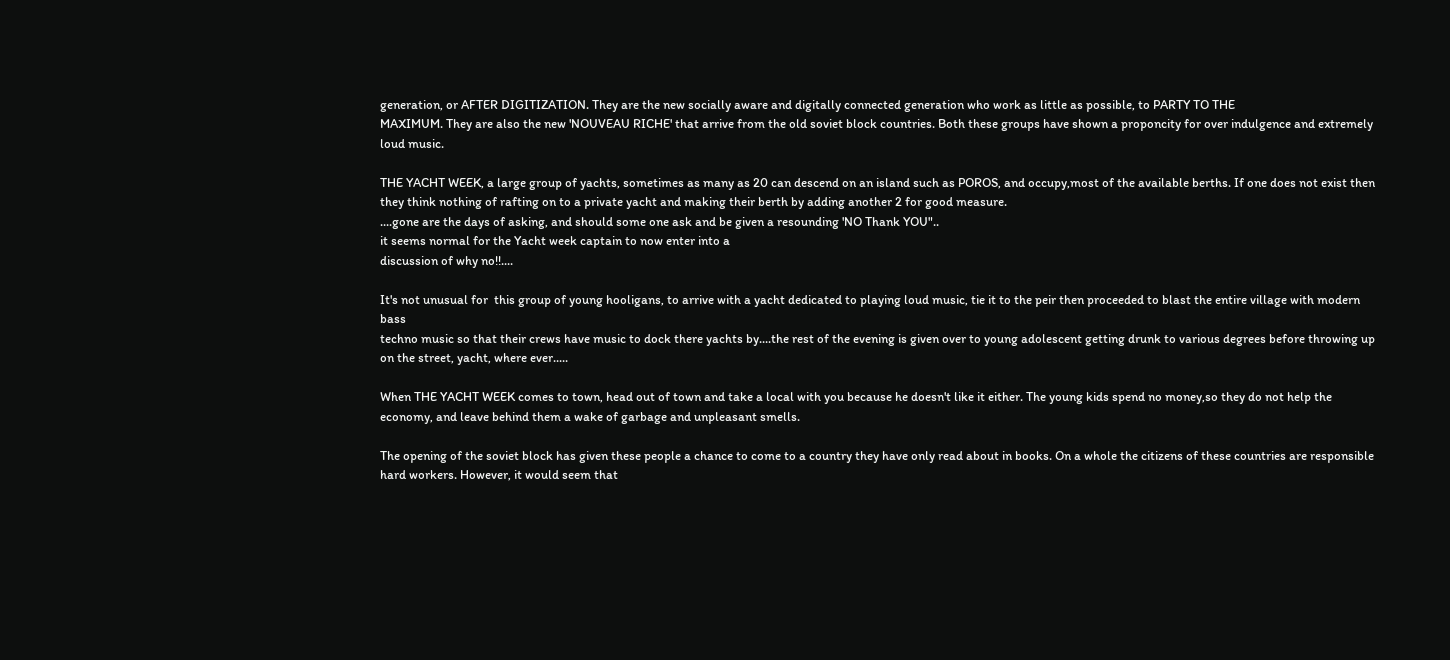generation, or AFTER DIGITIZATION. They are the new socially aware and digitally connected generation who work as little as possible, to PARTY TO THE
MAXIMUM. They are also the new 'NOUVEAU RICHE' that arrive from the old soviet block countries. Both these groups have shown a proponcity for over indulgence and extremely
loud music.

THE YACHT WEEK, a large group of yachts, sometimes as many as 20 can descend on an island such as POROS, and occupy,most of the available berths. If one does not exist then
they think nothing of rafting on to a private yacht and making their berth by adding another 2 for good measure.
....gone are the days of asking, and should some one ask and be given a resounding 'NO Thank YOU"..
it seems normal for the Yacht week captain to now enter into a
discussion of why no!!....

It's not unusual for  this group of young hooligans, to arrive with a yacht dedicated to playing loud music, tie it to the peir then proceeded to blast the entire village with modern bass
techno music so that their crews have music to dock there yachts by....the rest of the evening is given over to young adolescent getting drunk to various degrees before throwing up on the street, yacht, where ever.....

When THE YACHT WEEK comes to town, head out of town and take a local with you because he doesn't like it either. The young kids spend no money,so they do not help the economy, and leave behind them a wake of garbage and unpleasant smells.

The opening of the soviet block has given these people a chance to come to a country they have only read about in books. On a whole the citizens of these countries are responsible hard workers. However, it would seem that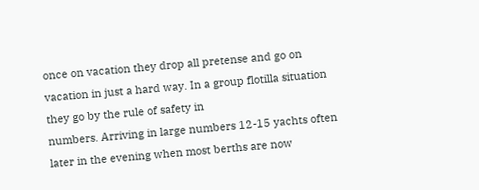once on vacation they drop all pretense and go on vacation in just a hard way. In a group flotilla situation they go by the rule of safety in
numbers. Arriving in large numbers 12-15 yachts often later in the evening when most berths are now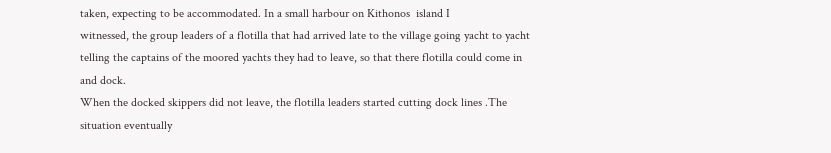taken, expecting to be accommodated. In a small harbour on Kithonos  island I
witnessed, the group leaders of a flotilla that had arrived late to the village going yacht to yacht telling the captains of the moored yachts they had to leave, so that there flotilla could come in and dock.
When the docked skippers did not leave, the flotilla leaders started cutting dock lines .The situation eventually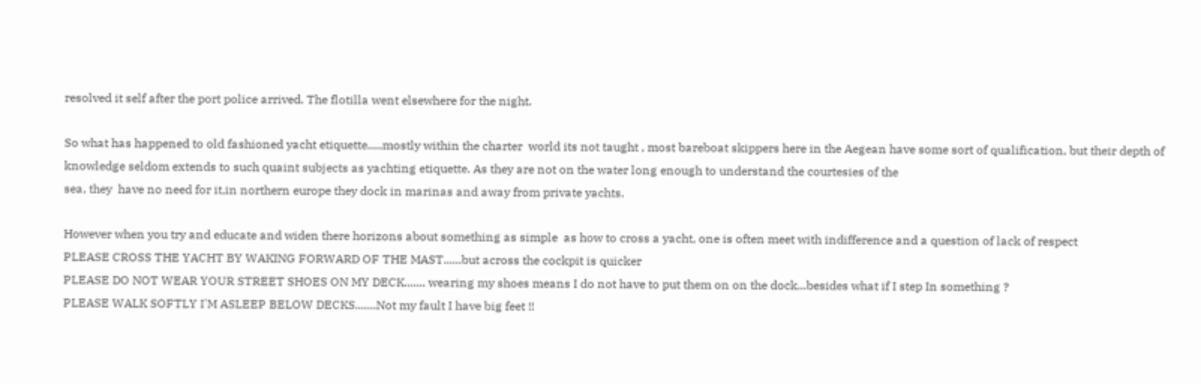resolved it self after the port police arrived. The flotilla went elsewhere for the night.

So what has happened to old fashioned yacht etiquette.....mostly within the charter  world its not taught , most bareboat skippers here in the Aegean have some sort of qualification, but their depth of knowledge seldom extends to such quaint subjects as yachting etiquette. As they are not on the water long enough to understand the courtesies of the
sea, they  have no need for it,in northern europe they dock in marinas and away from private yachts.

However when you try and educate and widen there horizons about something as simple  as how to cross a yacht, one is often meet with indifference and a question of lack of respect
PLEASE CROSS THE YACHT BY WAKING FORWARD OF THE MAST......but across the cockpit is quicker
PLEASE DO NOT WEAR YOUR STREET SHOES ON MY DECK....... wearing my shoes means I do not have to put them on on the dock...besides what if I step In something ?
PLEASE WALK SOFTLY I'M ASLEEP BELOW DECKS.......Not my fault I have big feet !!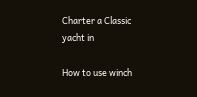Charter a Classic yacht in

How to use winch